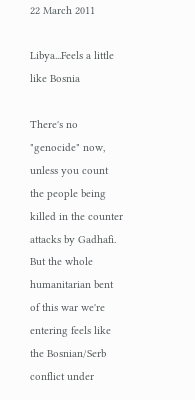22 March 2011

Libya...Feels a little like Bosnia

There's no "genocide" now, unless you count the people being killed in the counter attacks by Gadhafi. But the whole humanitarian bent of this war we're entering feels like the Bosnian/Serb conflict under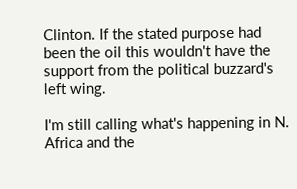Clinton. If the stated purpose had been the oil this wouldn't have the support from the political buzzard's left wing.

I'm still calling what's happening in N. Africa and the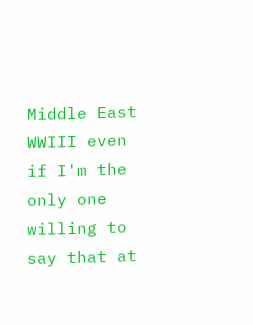Middle East WWIII even if I'm the only one willing to say that at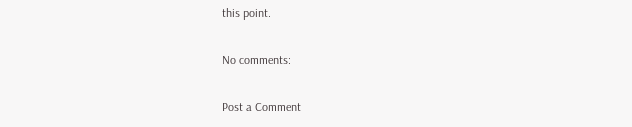this point.

No comments:

Post a Comment